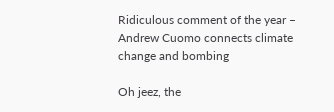Ridiculous comment of the year – Andrew Cuomo connects climate change and bombing

Oh jeez, the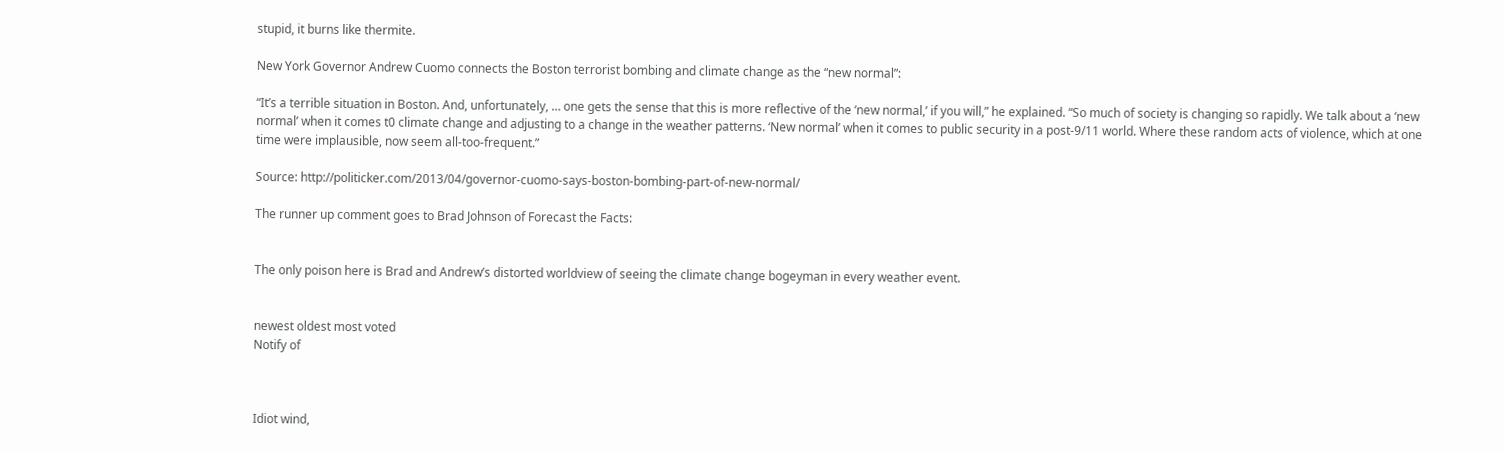stupid, it burns like thermite.

New York Governor Andrew Cuomo connects the Boston terrorist bombing and climate change as the “new normal”:

“It’s a terrible situation in Boston. And, unfortunately, … one gets the sense that this is more reflective of the ‘new normal,’ if you will,” he explained. “So much of society is changing so rapidly. We talk about a ‘new normal’ when it comes t0 climate change and adjusting to a change in the weather patterns. ‘New normal’ when it comes to public security in a post-9/11 world. Where these random acts of violence, which at one time were implausible, now seem all-too-frequent.”

Source: http://politicker.com/2013/04/governor-cuomo-says-boston-bombing-part-of-new-normal/

The runner up comment goes to Brad Johnson of Forecast the Facts:


The only poison here is Brad and Andrew’s distorted worldview of seeing the climate change bogeyman in every weather event.


newest oldest most voted
Notify of



Idiot wind,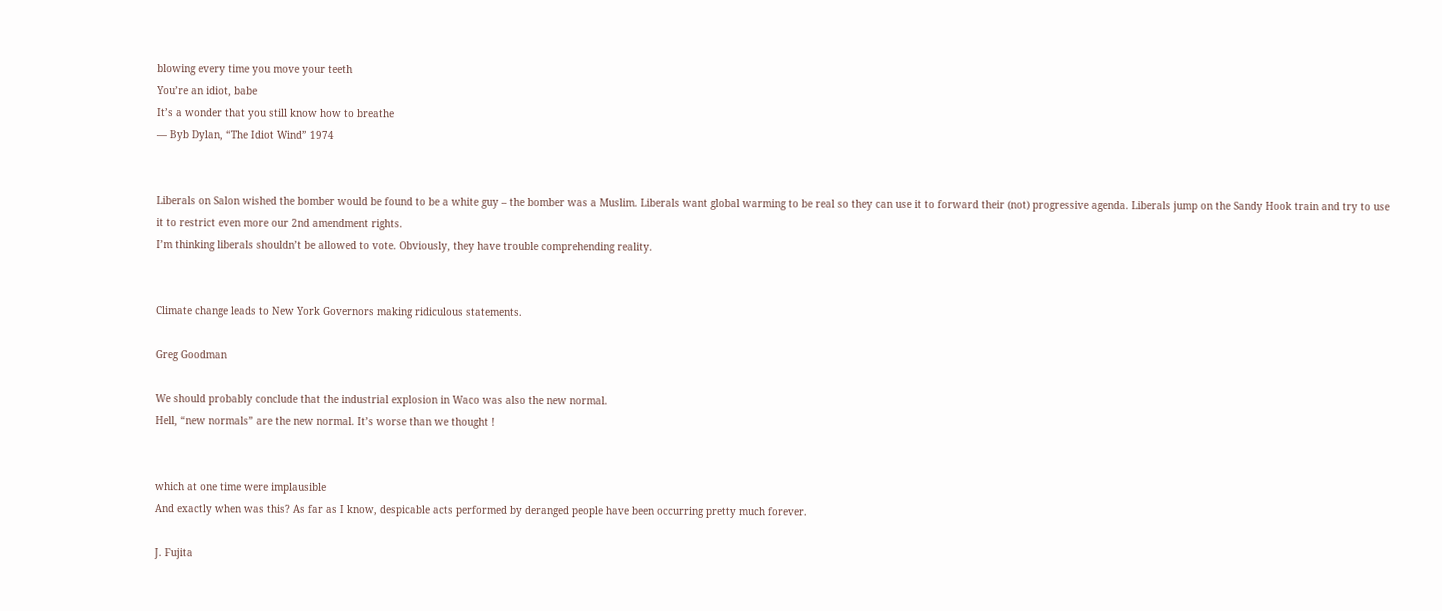blowing every time you move your teeth
You’re an idiot, babe
It’s a wonder that you still know how to breathe
— Byb Dylan, “The Idiot Wind” 1974


Liberals on Salon wished the bomber would be found to be a white guy – the bomber was a Muslim. Liberals want global warming to be real so they can use it to forward their (not) progressive agenda. Liberals jump on the Sandy Hook train and try to use it to restrict even more our 2nd amendment rights.
I’m thinking liberals shouldn’t be allowed to vote. Obviously, they have trouble comprehending reality.


Climate change leads to New York Governors making ridiculous statements.

Greg Goodman

We should probably conclude that the industrial explosion in Waco was also the new normal.
Hell, “new normals” are the new normal. It’s worse than we thought !


which at one time were implausible
And exactly when was this? As far as I know, despicable acts performed by deranged people have been occurring pretty much forever.

J. Fujita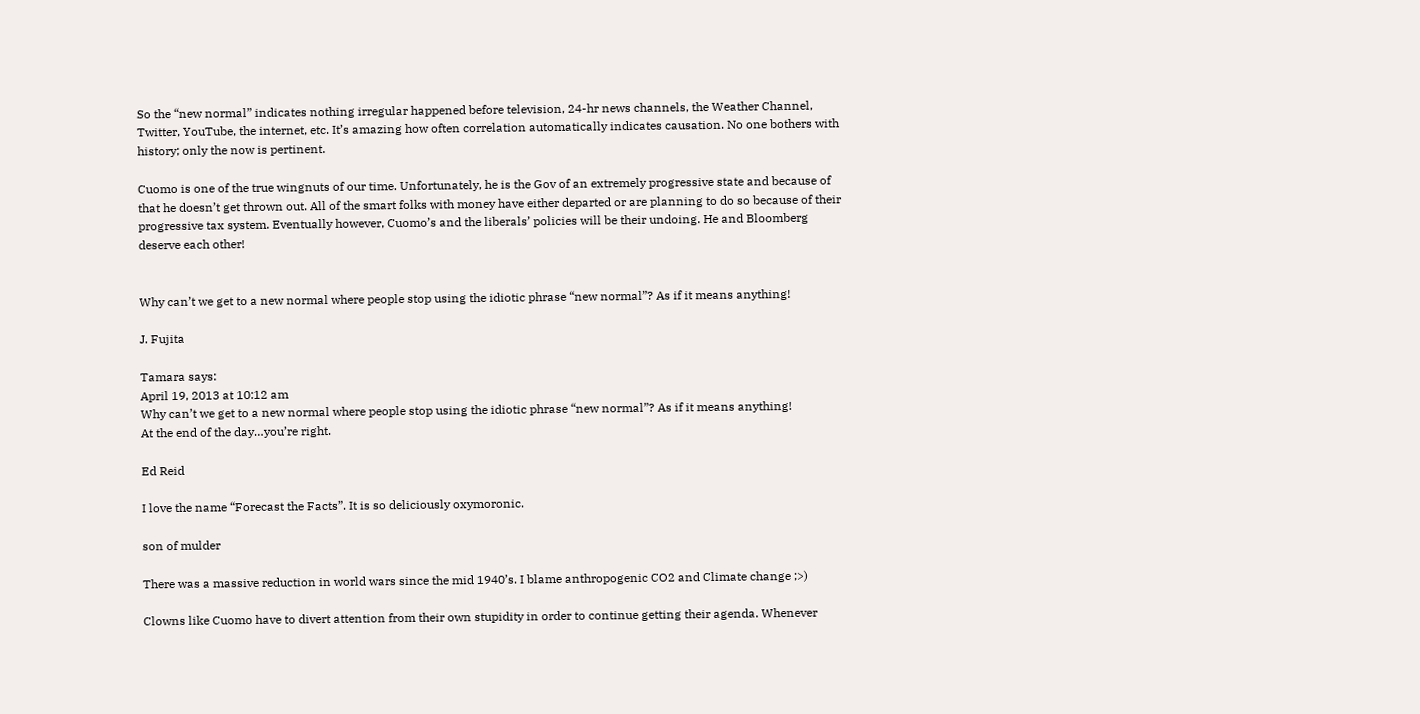So the “new normal” indicates nothing irregular happened before television, 24-hr news channels, the Weather Channel, Twitter, YouTube, the internet, etc. It’s amazing how often correlation automatically indicates causation. No one bothers with history; only the now is pertinent.

Cuomo is one of the true wingnuts of our time. Unfortunately, he is the Gov of an extremely progressive state and because of that he doesn’t get thrown out. All of the smart folks with money have either departed or are planning to do so because of their progressive tax system. Eventually however, Cuomo’s and the liberals’ policies will be their undoing. He and Bloomberg deserve each other!


Why can’t we get to a new normal where people stop using the idiotic phrase “new normal”? As if it means anything!

J. Fujita

Tamara says:
April 19, 2013 at 10:12 am
Why can’t we get to a new normal where people stop using the idiotic phrase “new normal”? As if it means anything!
At the end of the day…you’re right.

Ed Reid

I love the name “Forecast the Facts”. It is so deliciously oxymoronic.

son of mulder

There was a massive reduction in world wars since the mid 1940’s. I blame anthropogenic CO2 and Climate change ;>)

Clowns like Cuomo have to divert attention from their own stupidity in order to continue getting their agenda. Whenever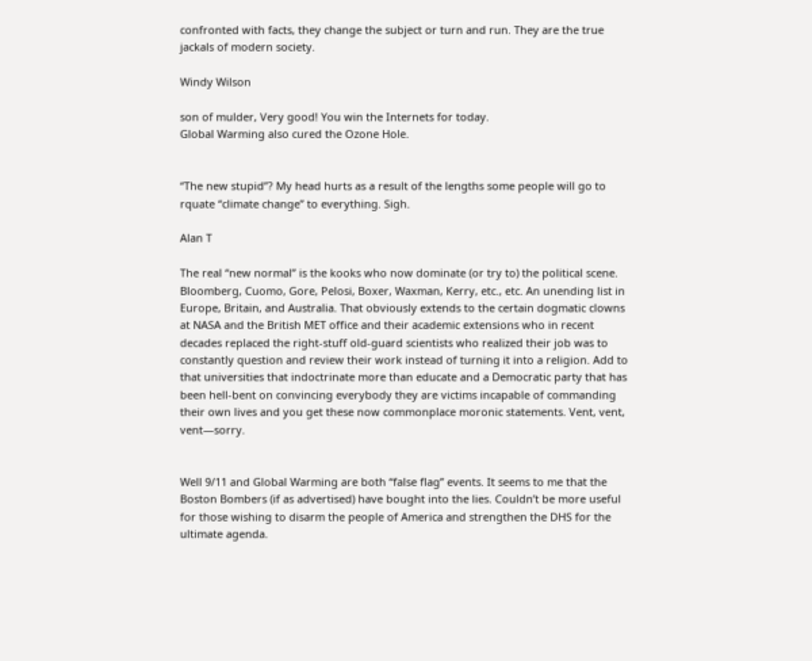confronted with facts, they change the subject or turn and run. They are the true jackals of modern society.

Windy Wilson

son of mulder, Very good! You win the Internets for today.
Global Warming also cured the Ozone Hole.


“The new stupid”? My head hurts as a result of the lengths some people will go to rquate “climate change” to everything. Sigh.

Alan T

The real “new normal” is the kooks who now dominate (or try to) the political scene. Bloomberg, Cuomo, Gore, Pelosi, Boxer, Waxman, Kerry, etc., etc. An unending list in Europe, Britain, and Australia. That obviously extends to the certain dogmatic clowns at NASA and the British MET office and their academic extensions who in recent decades replaced the right-stuff old-guard scientists who realized their job was to constantly question and review their work instead of turning it into a religion. Add to that universities that indoctrinate more than educate and a Democratic party that has been hell-bent on convincing everybody they are victims incapable of commanding their own lives and you get these now commonplace moronic statements. Vent, vent, vent—sorry.


Well 9/11 and Global Warming are both “false flag” events. It seems to me that the Boston Bombers (if as advertised) have bought into the lies. Couldn’t be more useful for those wishing to disarm the people of America and strengthen the DHS for the ultimate agenda.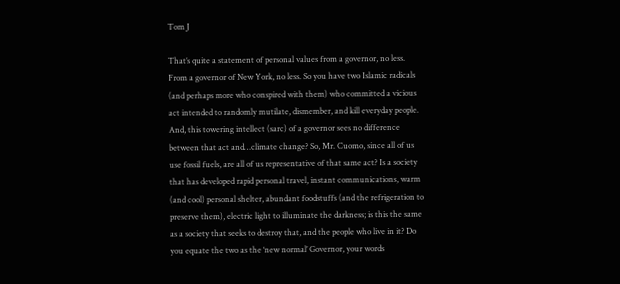Tom J

That’s quite a statement of personal values from a governor, no less. From a governor of New York, no less. So you have two Islamic radicals (and perhaps more who conspired with them) who committed a vicious act intended to randomly mutilate, dismember, and kill everyday people. And, this towering intellect (sarc) of a governor sees no difference between that act and…climate change? So, Mr. Cuomo, since all of us use fossil fuels, are all of us representative of that same act? Is a society that has developed rapid personal travel, instant communications, warm (and cool) personal shelter, abundant foodstuffs (and the refrigeration to preserve them), electric light to illuminate the darkness; is this the same as a society that seeks to destroy that, and the people who live in it? Do you equate the two as the ‘new normal’ Governor, your words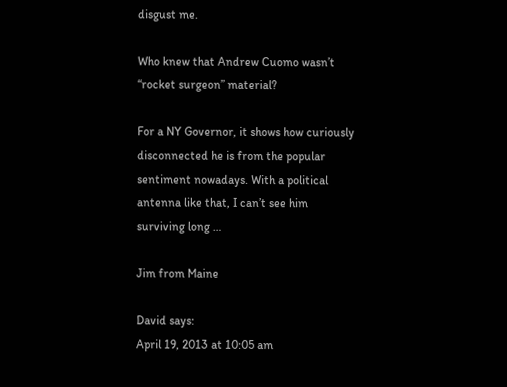disgust me.

Who knew that Andrew Cuomo wasn’t “rocket surgeon” material?

For a NY Governor, it shows how curiously disconnected he is from the popular sentiment nowadays. With a political antenna like that, I can’t see him surviving long …

Jim from Maine

David says:
April 19, 2013 at 10:05 am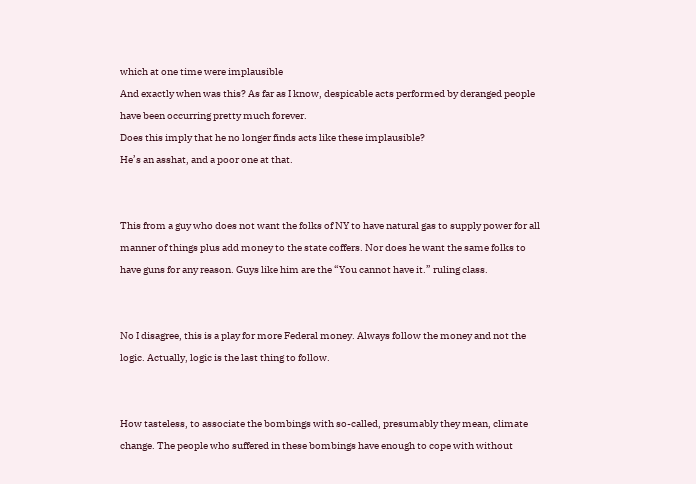which at one time were implausible
And exactly when was this? As far as I know, despicable acts performed by deranged people have been occurring pretty much forever.
Does this imply that he no longer finds acts like these implausible?
He’s an asshat, and a poor one at that.


This from a guy who does not want the folks of NY to have natural gas to supply power for all manner of things plus add money to the state coffers. Nor does he want the same folks to have guns for any reason. Guys like him are the “You cannot have it.” ruling class.


No I disagree, this is a play for more Federal money. Always follow the money and not the logic. Actually, logic is the last thing to follow.


How tasteless, to associate the bombings with so-called, presumably they mean, climate change. The people who suffered in these bombings have enough to cope with without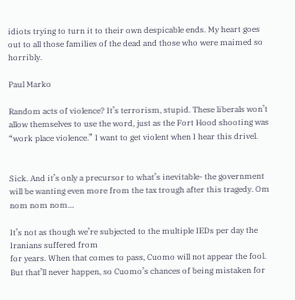idiots trying to turn it to their own despicable ends. My heart goes out to all those families of the dead and those who were maimed so horribly.

Paul Marko

Random acts of violence? It’s terrorism, stupid. These liberals won’t allow themselves to use the word, just as the Fort Hood shooting was “work place violence.” I want to get violent when I hear this drivel.


Sick. And it’s only a precursor to what’s inevitable- the government will be wanting even more from the tax trough after this tragedy. Om nom nom nom…

It’s not as though we’re subjected to the multiple IEDs per day the Iranians suffered from
for years. When that comes to pass, Cuomo will not appear the fool. But that’ll never happen, so Cuomo’s chances of being mistaken for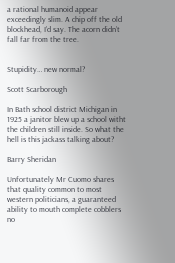a rational humanoid appear exceedingly slim. A chip off the old blockhead, I’d say. The acorn didn’t fall far from the tree.


Stupidity… new normal?

Scott Scarborough

In Bath school district Michigan in 1925 a janitor blew up a school witht the children still inside. So what the hell is this jackass talking about?

Barry Sheridan

Unfortunately Mr Cuomo shares that quality common to most western politicians, a guaranteed ability to mouth complete cobblers no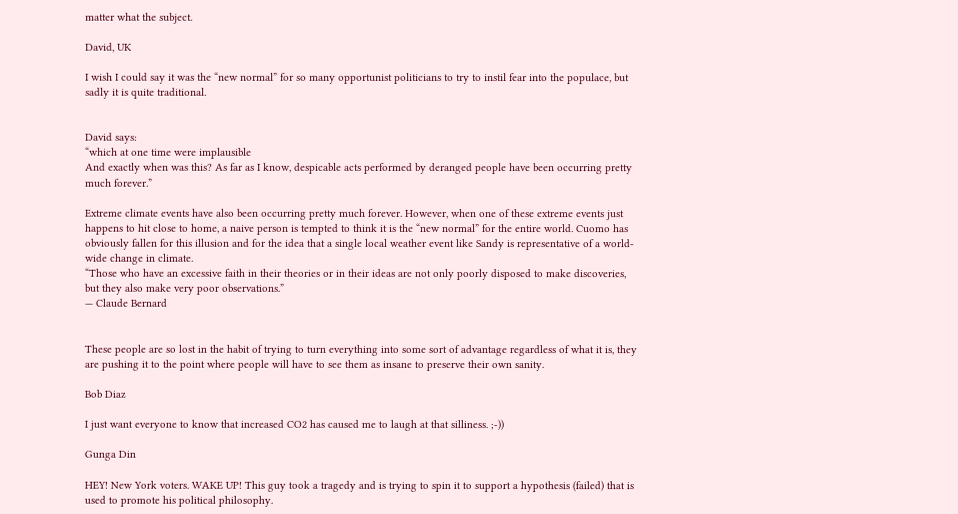matter what the subject.

David, UK

I wish I could say it was the “new normal” for so many opportunist politicians to try to instil fear into the populace, but sadly it is quite traditional.


David says:
“which at one time were implausible
And exactly when was this? As far as I know, despicable acts performed by deranged people have been occurring pretty much forever.”

Extreme climate events have also been occurring pretty much forever. However, when one of these extreme events just happens to hit close to home, a naive person is tempted to think it is the “new normal” for the entire world. Cuomo has obviously fallen for this illusion and for the idea that a single local weather event like Sandy is representative of a world-wide change in climate.
“Those who have an excessive faith in their theories or in their ideas are not only poorly disposed to make discoveries, but they also make very poor observations.”
— Claude Bernard


These people are so lost in the habit of trying to turn everything into some sort of advantage regardless of what it is, they are pushing it to the point where people will have to see them as insane to preserve their own sanity.

Bob Diaz

I just want everyone to know that increased CO2 has caused me to laugh at that silliness. ;-))

Gunga Din

HEY! New York voters. WAKE UP! This guy took a tragedy and is trying to spin it to support a hypothesis (failed) that is used to promote his political philosophy.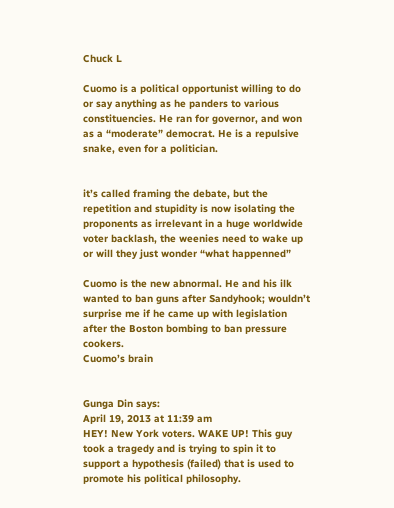Chuck L

Cuomo is a political opportunist willing to do or say anything as he panders to various constituencies. He ran for governor, and won as a “moderate” democrat. He is a repulsive snake, even for a politician.


it’s called framing the debate, but the repetition and stupidity is now isolating the proponents as irrelevant in a huge worldwide voter backlash, the weenies need to wake up or will they just wonder “what happenned”

Cuomo is the new abnormal. He and his ilk wanted to ban guns after Sandyhook; wouldn’t surprise me if he came up with legislation after the Boston bombing to ban pressure cookers.
Cuomo’s brain


Gunga Din says:
April 19, 2013 at 11:39 am
HEY! New York voters. WAKE UP! This guy took a tragedy and is trying to spin it to support a hypothesis (failed) that is used to promote his political philosophy.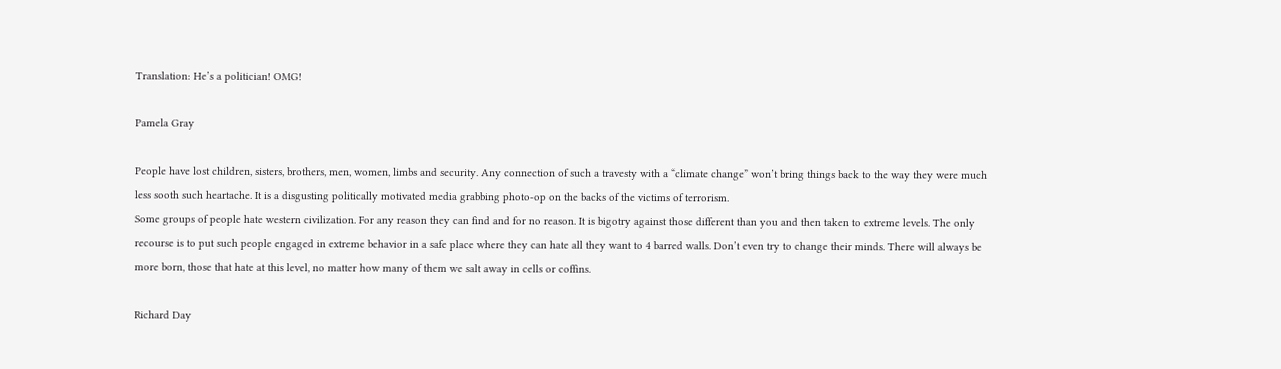Translation: He’s a politician! OMG!

Pamela Gray

People have lost children, sisters, brothers, men, women, limbs and security. Any connection of such a travesty with a “climate change” won’t bring things back to the way they were much less sooth such heartache. It is a disgusting politically motivated media grabbing photo-op on the backs of the victims of terrorism.
Some groups of people hate western civilization. For any reason they can find and for no reason. It is bigotry against those different than you and then taken to extreme levels. The only recourse is to put such people engaged in extreme behavior in a safe place where they can hate all they want to 4 barred walls. Don’t even try to change their minds. There will always be more born, those that hate at this level, no matter how many of them we salt away in cells or coffins.

Richard Day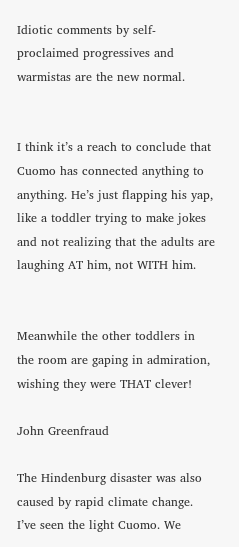Idiotic comments by self-proclaimed progressives and warmistas are the new normal.


I think it’s a reach to conclude that Cuomo has connected anything to anything. He’s just flapping his yap, like a toddler trying to make jokes and not realizing that the adults are laughing AT him, not WITH him.


Meanwhile the other toddlers in the room are gaping in admiration, wishing they were THAT clever!

John Greenfraud

The Hindenburg disaster was also caused by rapid climate change. I’ve seen the light Cuomo. We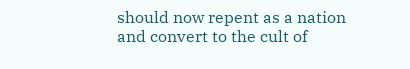should now repent as a nation and convert to the cult of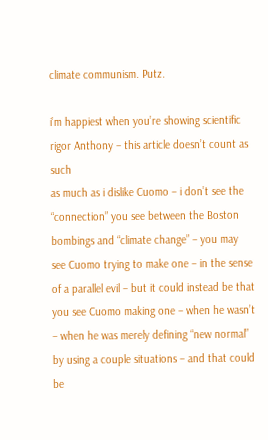climate communism. Putz.

i’m happiest when you’re showing scientific rigor Anthony – this article doesn’t count as such
as much as i dislike Cuomo – i don’t see the “connection” you see between the Boston bombings and “climate change” – you may see Cuomo trying to make one – in the sense of a parallel evil – but it could instead be that you see Cuomo making one – when he wasn’t – when he was merely defining “new normal” by using a couple situations – and that could be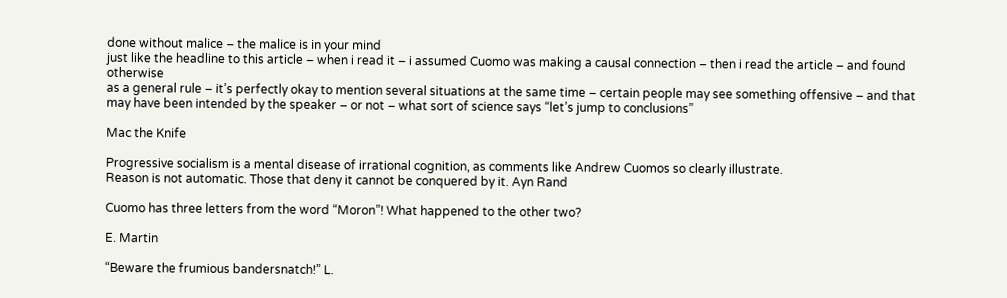done without malice – the malice is in your mind
just like the headline to this article – when i read it – i assumed Cuomo was making a causal connection – then i read the article – and found otherwise
as a general rule – it’s perfectly okay to mention several situations at the same time – certain people may see something offensive – and that may have been intended by the speaker – or not – what sort of science says “let’s jump to conclusions”

Mac the Knife

Progressive socialism is a mental disease of irrational cognition, as comments like Andrew Cuomos so clearly illustrate.
Reason is not automatic. Those that deny it cannot be conquered by it. Ayn Rand

Cuomo has three letters from the word “Moron”! What happened to the other two?

E. Martin

“Beware the frumious bandersnatch!” L.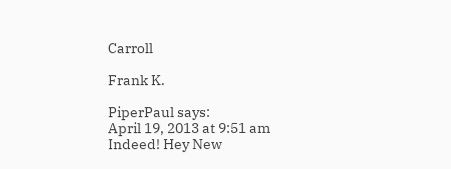Carroll

Frank K.

PiperPaul says:
April 19, 2013 at 9:51 am
Indeed! Hey New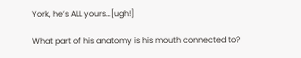York, he’s ALL yours…[ugh!]

What part of his anatomy is his mouth connected to?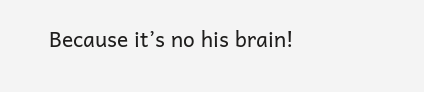Because it’s no his brain!